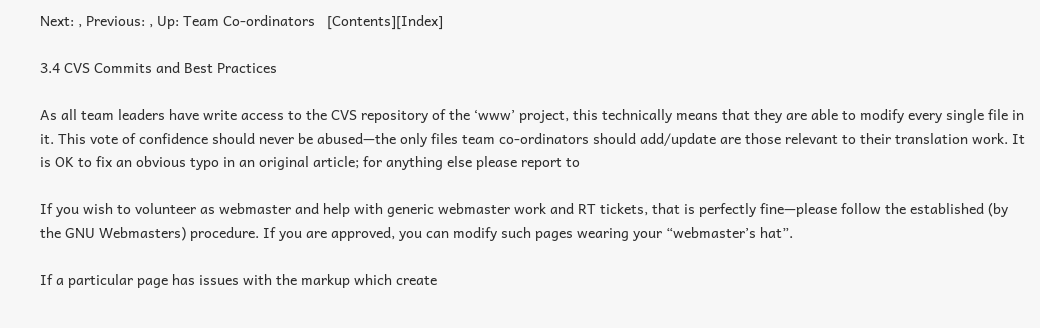Next: , Previous: , Up: Team Co-ordinators   [Contents][Index]

3.4 CVS Commits and Best Practices

As all team leaders have write access to the CVS repository of the ‘www’ project, this technically means that they are able to modify every single file in it. This vote of confidence should never be abused—the only files team co-ordinators should add/update are those relevant to their translation work. It is OK to fix an obvious typo in an original article; for anything else please report to

If you wish to volunteer as webmaster and help with generic webmaster work and RT tickets, that is perfectly fine—please follow the established (by the GNU Webmasters) procedure. If you are approved, you can modify such pages wearing your “webmaster’s hat”.

If a particular page has issues with the markup which create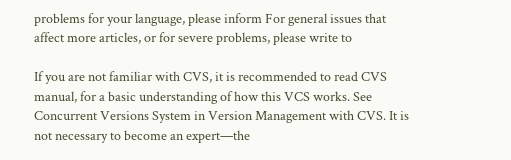problems for your language, please inform For general issues that affect more articles, or for severe problems, please write to

If you are not familiar with CVS, it is recommended to read CVS manual, for a basic understanding of how this VCS works. See Concurrent Versions System in Version Management with CVS. It is not necessary to become an expert—the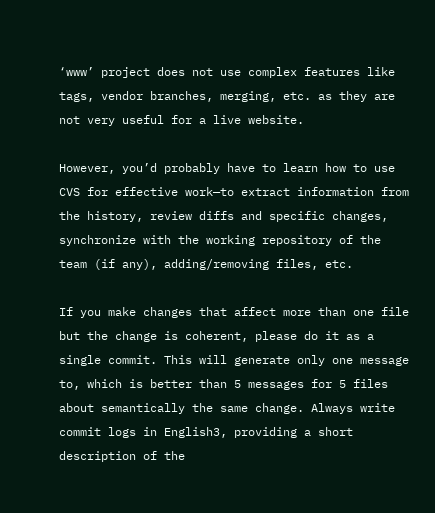‘www’ project does not use complex features like tags, vendor branches, merging, etc. as they are not very useful for a live website.

However, you’d probably have to learn how to use CVS for effective work—to extract information from the history, review diffs and specific changes, synchronize with the working repository of the team (if any), adding/removing files, etc.

If you make changes that affect more than one file but the change is coherent, please do it as a single commit. This will generate only one message to, which is better than 5 messages for 5 files about semantically the same change. Always write commit logs in English3, providing a short description of the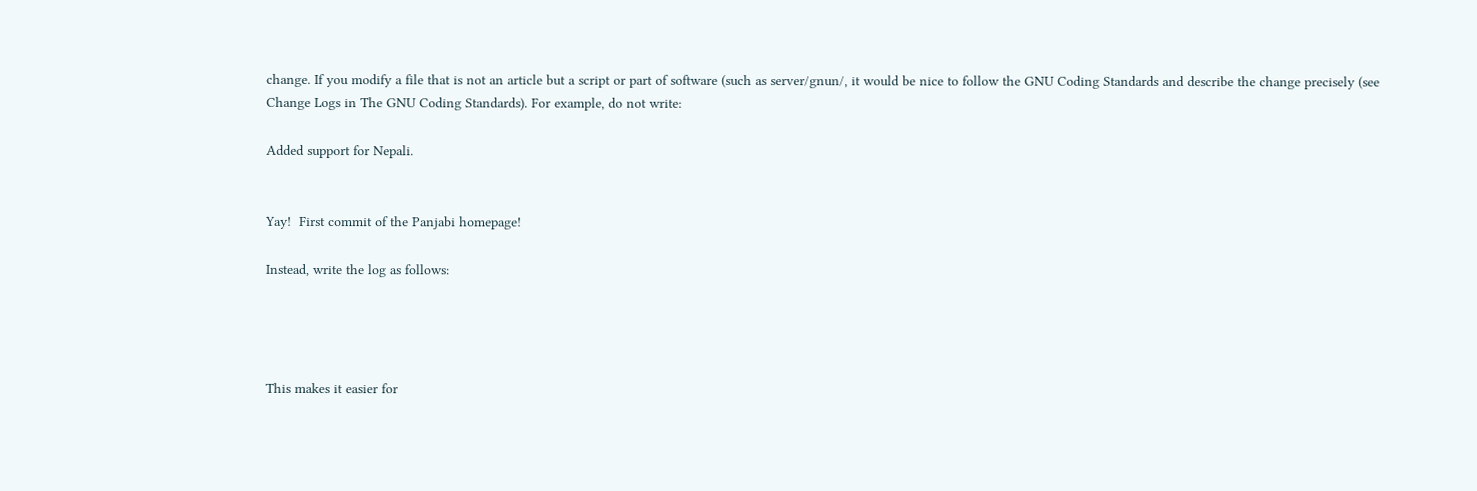change. If you modify a file that is not an article but a script or part of software (such as server/gnun/, it would be nice to follow the GNU Coding Standards and describe the change precisely (see Change Logs in The GNU Coding Standards). For example, do not write:

Added support for Nepali.


Yay!  First commit of the Panjabi homepage!

Instead, write the log as follows:




This makes it easier for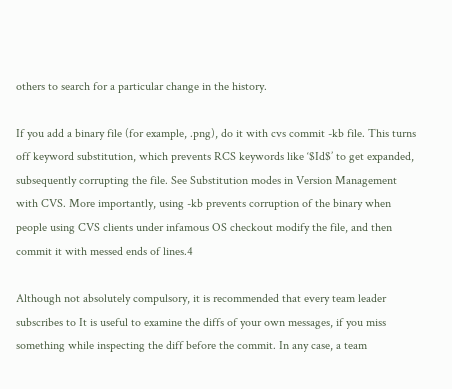others to search for a particular change in the history.

If you add a binary file (for example, .png), do it with cvs commit -kb file. This turns off keyword substitution, which prevents RCS keywords like ‘$Id$’ to get expanded, subsequently corrupting the file. See Substitution modes in Version Management with CVS. More importantly, using -kb prevents corruption of the binary when people using CVS clients under infamous OS checkout modify the file, and then commit it with messed ends of lines.4

Although not absolutely compulsory, it is recommended that every team leader subscribes to It is useful to examine the diffs of your own messages, if you miss something while inspecting the diff before the commit. In any case, a team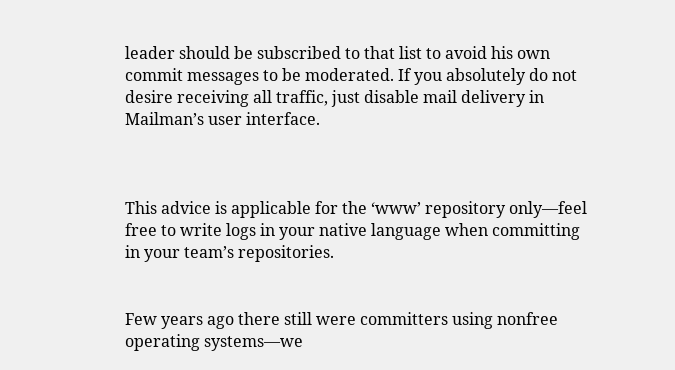leader should be subscribed to that list to avoid his own commit messages to be moderated. If you absolutely do not desire receiving all traffic, just disable mail delivery in Mailman’s user interface.



This advice is applicable for the ‘www’ repository only—feel free to write logs in your native language when committing in your team’s repositories.


Few years ago there still were committers using nonfree operating systems—we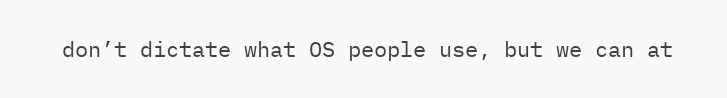don’t dictate what OS people use, but we can at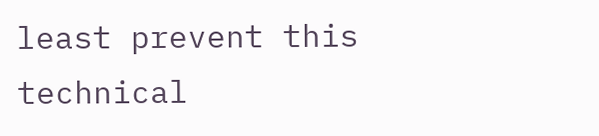least prevent this technical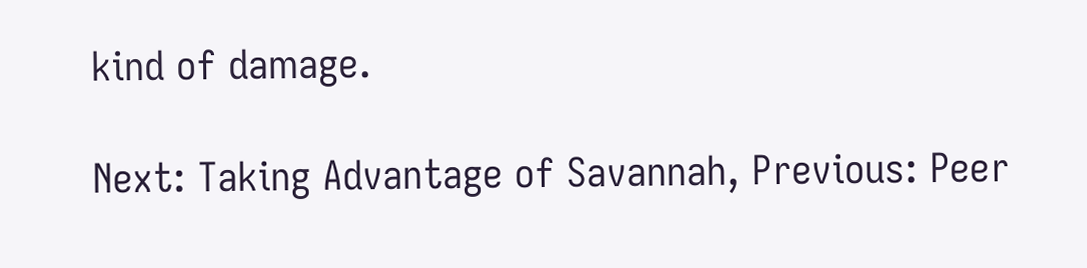kind of damage.

Next: Taking Advantage of Savannah, Previous: Peer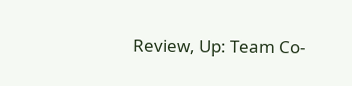Review, Up: Team Co-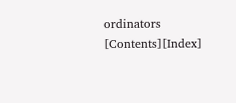ordinators   [Contents][Index]